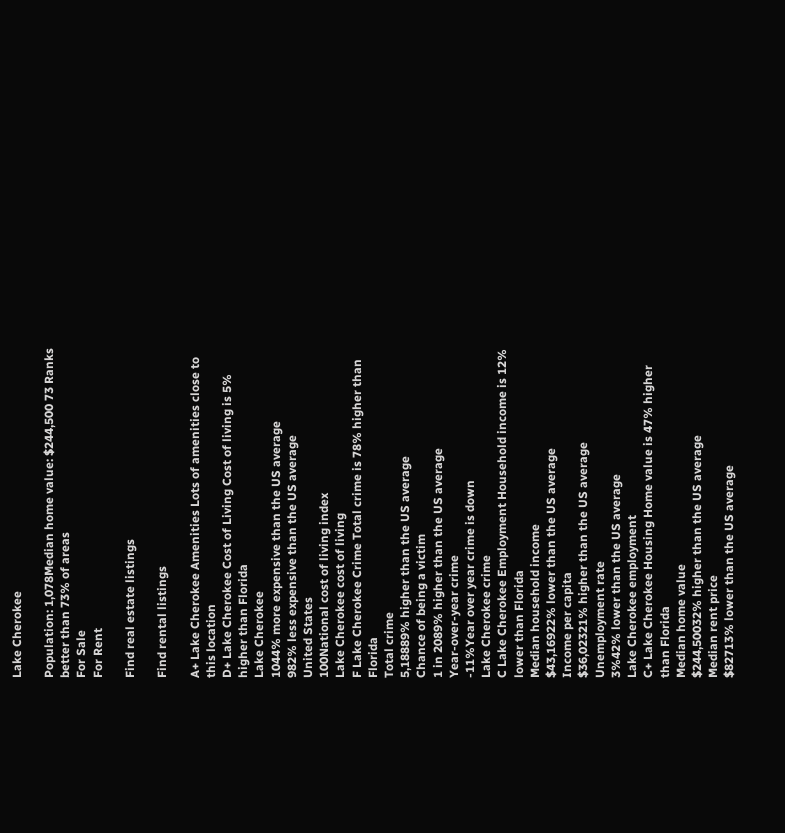Lake Cherokee

Population: 1,078Median home value: $244,500 73 Ranks better than 73% of areas
For Sale
For Rent

Find real estate listings

Find rental listings

A+ Lake Cherokee Amenities Lots of amenities close to this location
D+ Lake Cherokee Cost of Living Cost of living is 5% higher than Florida
Lake Cherokee
1044% more expensive than the US average
982% less expensive than the US average
United States
100National cost of living index
Lake Cherokee cost of living
F Lake Cherokee Crime Total crime is 78% higher than Florida
Total crime
5,18889% higher than the US average
Chance of being a victim
1 in 2089% higher than the US average
Year-over-year crime
-11%Year over year crime is down
Lake Cherokee crime
C Lake Cherokee Employment Household income is 12% lower than Florida
Median household income
$43,16922% lower than the US average
Income per capita
$36,02321% higher than the US average
Unemployment rate
3%42% lower than the US average
Lake Cherokee employment
C+ Lake Cherokee Housing Home value is 47% higher than Florida
Median home value
$244,50032% higher than the US average
Median rent price
$82713% lower than the US average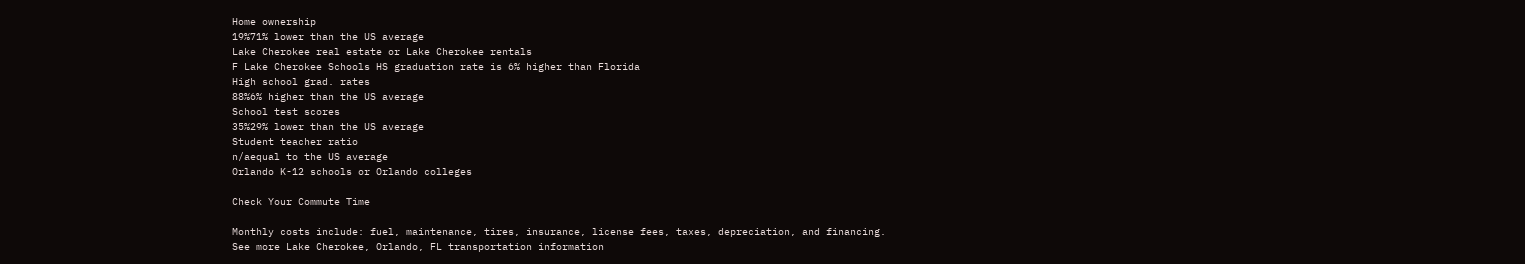Home ownership
19%71% lower than the US average
Lake Cherokee real estate or Lake Cherokee rentals
F Lake Cherokee Schools HS graduation rate is 6% higher than Florida
High school grad. rates
88%6% higher than the US average
School test scores
35%29% lower than the US average
Student teacher ratio
n/aequal to the US average
Orlando K-12 schools or Orlando colleges

Check Your Commute Time

Monthly costs include: fuel, maintenance, tires, insurance, license fees, taxes, depreciation, and financing.
See more Lake Cherokee, Orlando, FL transportation information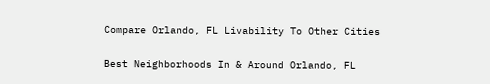Compare Orlando, FL Livability To Other Cities

Best Neighborhoods In & Around Orlando, FL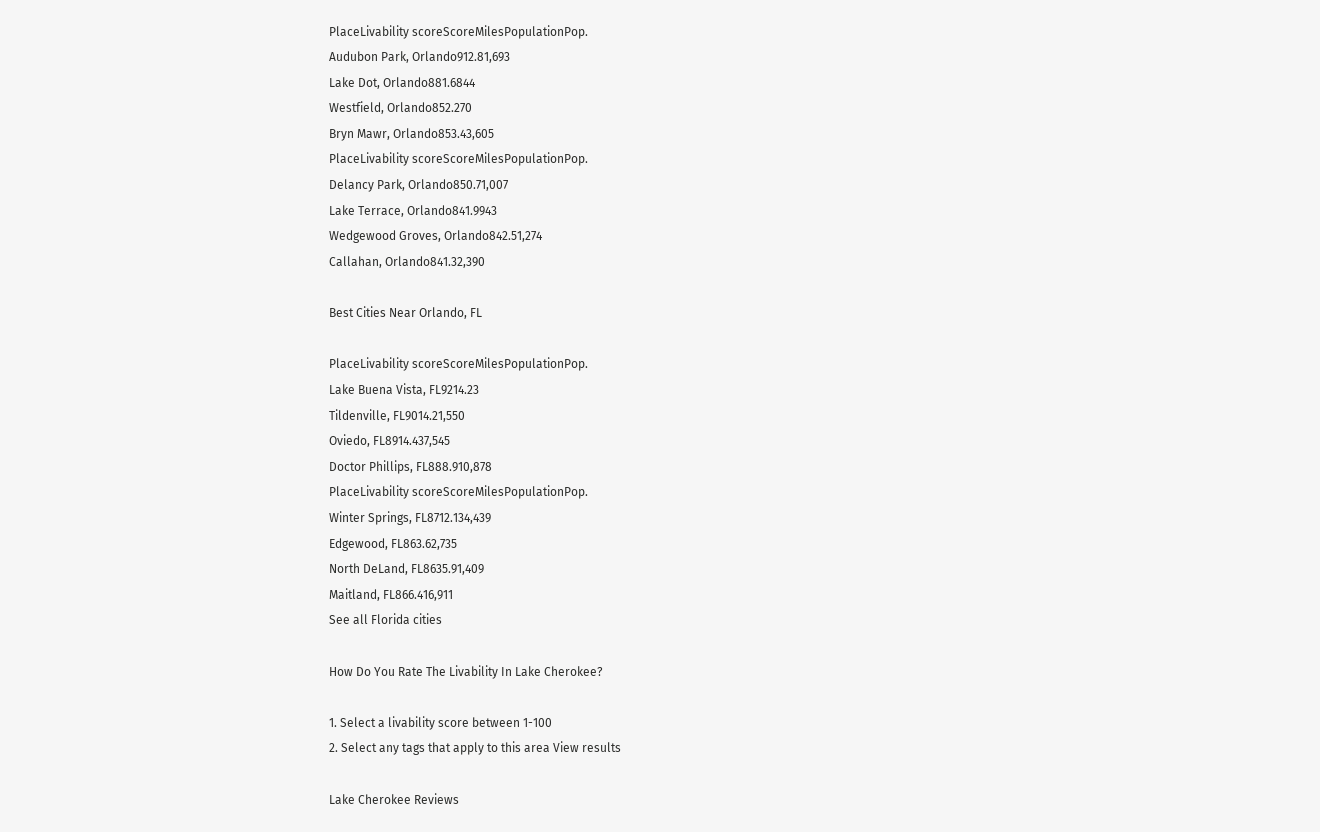PlaceLivability scoreScoreMilesPopulationPop.
Audubon Park, Orlando912.81,693
Lake Dot, Orlando881.6844
Westfield, Orlando852.270
Bryn Mawr, Orlando853.43,605
PlaceLivability scoreScoreMilesPopulationPop.
Delancy Park, Orlando850.71,007
Lake Terrace, Orlando841.9943
Wedgewood Groves, Orlando842.51,274
Callahan, Orlando841.32,390

Best Cities Near Orlando, FL

PlaceLivability scoreScoreMilesPopulationPop.
Lake Buena Vista, FL9214.23
Tildenville, FL9014.21,550
Oviedo, FL8914.437,545
Doctor Phillips, FL888.910,878
PlaceLivability scoreScoreMilesPopulationPop.
Winter Springs, FL8712.134,439
Edgewood, FL863.62,735
North DeLand, FL8635.91,409
Maitland, FL866.416,911
See all Florida cities

How Do You Rate The Livability In Lake Cherokee?

1. Select a livability score between 1-100
2. Select any tags that apply to this area View results

Lake Cherokee Reviews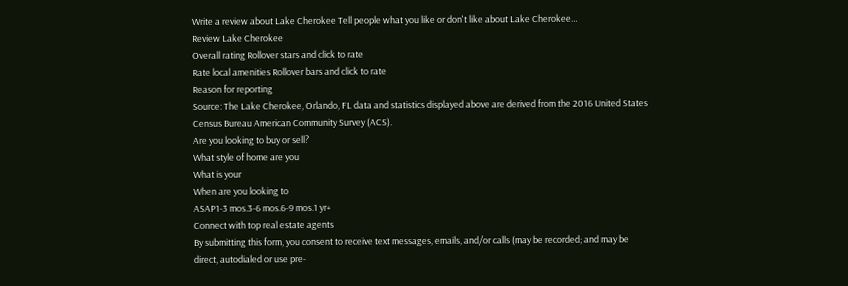Write a review about Lake Cherokee Tell people what you like or don't like about Lake Cherokee…
Review Lake Cherokee
Overall rating Rollover stars and click to rate
Rate local amenities Rollover bars and click to rate
Reason for reporting
Source: The Lake Cherokee, Orlando, FL data and statistics displayed above are derived from the 2016 United States Census Bureau American Community Survey (ACS).
Are you looking to buy or sell?
What style of home are you
What is your
When are you looking to
ASAP1-3 mos.3-6 mos.6-9 mos.1 yr+
Connect with top real estate agents
By submitting this form, you consent to receive text messages, emails, and/or calls (may be recorded; and may be direct, autodialed or use pre-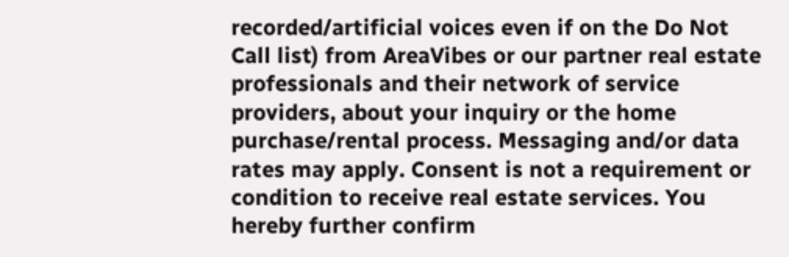recorded/artificial voices even if on the Do Not Call list) from AreaVibes or our partner real estate professionals and their network of service providers, about your inquiry or the home purchase/rental process. Messaging and/or data rates may apply. Consent is not a requirement or condition to receive real estate services. You hereby further confirm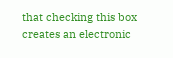that checking this box creates an electronic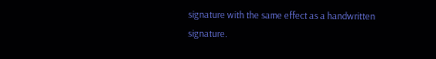signature with the same effect as a handwritten signature.